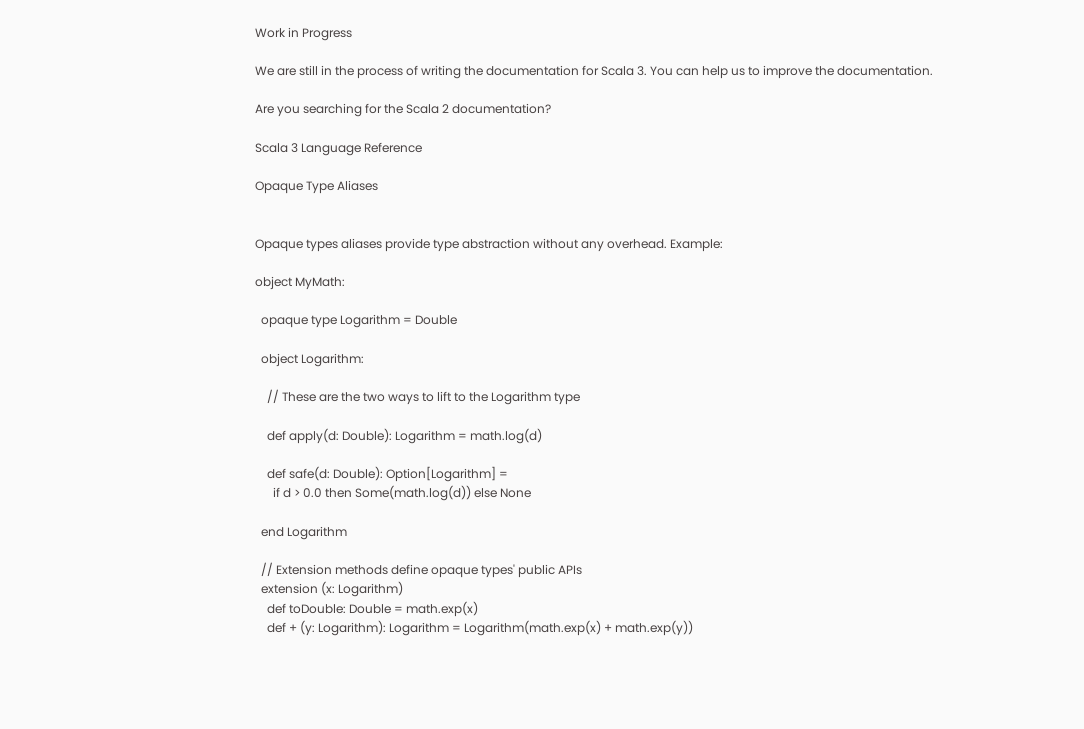Work in Progress

We are still in the process of writing the documentation for Scala 3. You can help us to improve the documentation.

Are you searching for the Scala 2 documentation?

Scala 3 Language Reference

Opaque Type Aliases


Opaque types aliases provide type abstraction without any overhead. Example:

object MyMath:

  opaque type Logarithm = Double

  object Logarithm:

    // These are the two ways to lift to the Logarithm type

    def apply(d: Double): Logarithm = math.log(d)

    def safe(d: Double): Option[Logarithm] =
      if d > 0.0 then Some(math.log(d)) else None

  end Logarithm

  // Extension methods define opaque types' public APIs
  extension (x: Logarithm)
    def toDouble: Double = math.exp(x)
    def + (y: Logarithm): Logarithm = Logarithm(math.exp(x) + math.exp(y))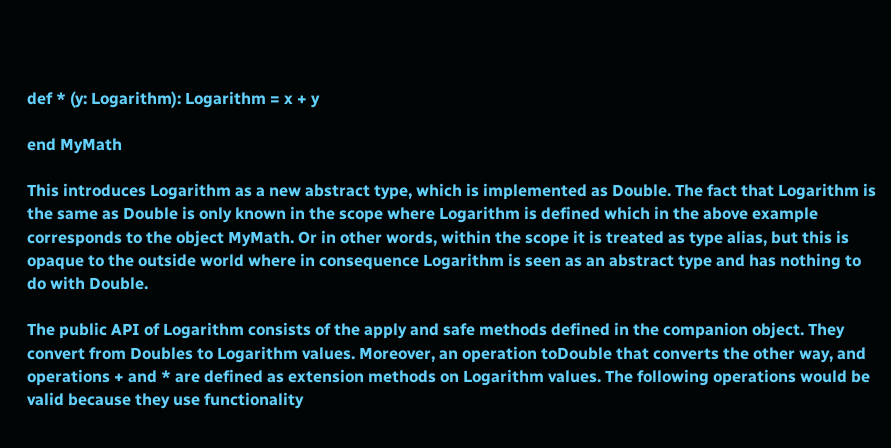def * (y: Logarithm): Logarithm = x + y

end MyMath

This introduces Logarithm as a new abstract type, which is implemented as Double. The fact that Logarithm is the same as Double is only known in the scope where Logarithm is defined which in the above example corresponds to the object MyMath. Or in other words, within the scope it is treated as type alias, but this is opaque to the outside world where in consequence Logarithm is seen as an abstract type and has nothing to do with Double.

The public API of Logarithm consists of the apply and safe methods defined in the companion object. They convert from Doubles to Logarithm values. Moreover, an operation toDouble that converts the other way, and operations + and * are defined as extension methods on Logarithm values. The following operations would be valid because they use functionality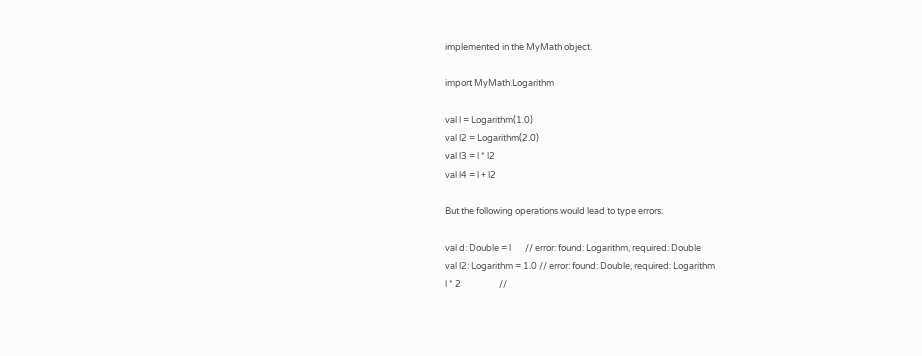implemented in the MyMath object.

import MyMath.Logarithm

val l = Logarithm(1.0)
val l2 = Logarithm(2.0)
val l3 = l * l2
val l4 = l + l2

But the following operations would lead to type errors:

val d: Double = l       // error: found: Logarithm, required: Double
val l2: Logarithm = 1.0 // error: found: Double, required: Logarithm
l * 2                   //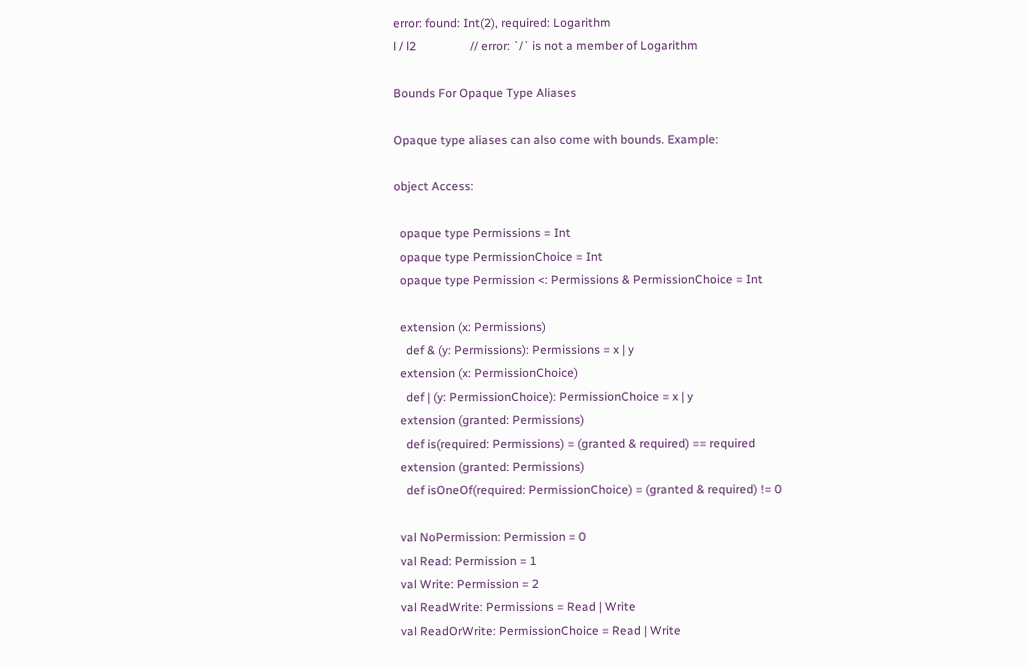error: found: Int(2), required: Logarithm
l / l2                  // error: `/` is not a member of Logarithm

Bounds For Opaque Type Aliases

Opaque type aliases can also come with bounds. Example:

object Access:

  opaque type Permissions = Int
  opaque type PermissionChoice = Int
  opaque type Permission <: Permissions & PermissionChoice = Int

  extension (x: Permissions)
    def & (y: Permissions): Permissions = x | y
  extension (x: PermissionChoice)
    def | (y: PermissionChoice): PermissionChoice = x | y
  extension (granted: Permissions)
    def is(required: Permissions) = (granted & required) == required
  extension (granted: Permissions)
    def isOneOf(required: PermissionChoice) = (granted & required) != 0

  val NoPermission: Permission = 0
  val Read: Permission = 1
  val Write: Permission = 2
  val ReadWrite: Permissions = Read | Write
  val ReadOrWrite: PermissionChoice = Read | Write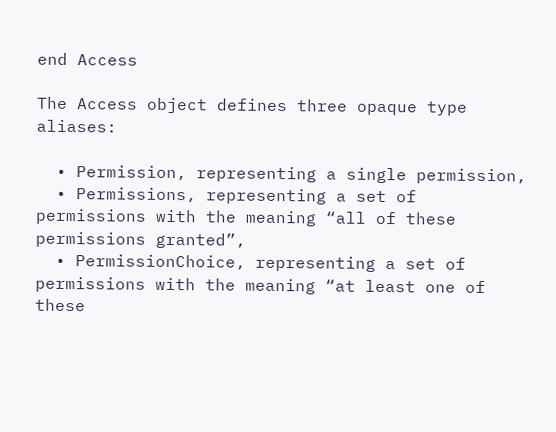end Access

The Access object defines three opaque type aliases:

  • Permission, representing a single permission,
  • Permissions, representing a set of permissions with the meaning “all of these permissions granted”,
  • PermissionChoice, representing a set of permissions with the meaning “at least one of these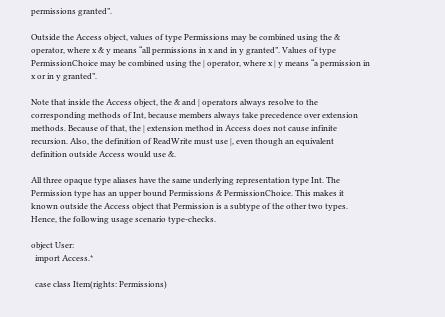permissions granted”.

Outside the Access object, values of type Permissions may be combined using the & operator, where x & y means “all permissions in x and in y granted”. Values of type PermissionChoice may be combined using the | operator, where x | y means “a permission in x or in y granted”.

Note that inside the Access object, the & and | operators always resolve to the corresponding methods of Int, because members always take precedence over extension methods. Because of that, the | extension method in Access does not cause infinite recursion. Also, the definition of ReadWrite must use |, even though an equivalent definition outside Access would use &.

All three opaque type aliases have the same underlying representation type Int. The Permission type has an upper bound Permissions & PermissionChoice. This makes it known outside the Access object that Permission is a subtype of the other two types. Hence, the following usage scenario type-checks.

object User:
  import Access.*

  case class Item(rights: Permissions)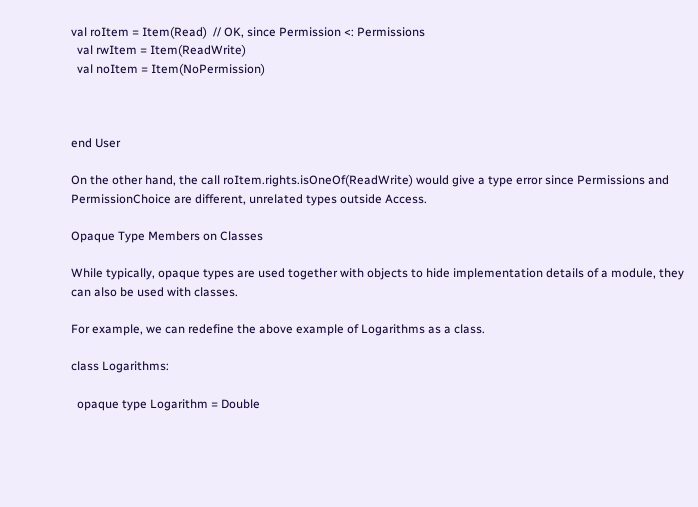val roItem = Item(Read)  // OK, since Permission <: Permissions
  val rwItem = Item(ReadWrite)
  val noItem = Item(NoPermission)



end User

On the other hand, the call roItem.rights.isOneOf(ReadWrite) would give a type error since Permissions and PermissionChoice are different, unrelated types outside Access.

Opaque Type Members on Classes

While typically, opaque types are used together with objects to hide implementation details of a module, they can also be used with classes.

For example, we can redefine the above example of Logarithms as a class.

class Logarithms:

  opaque type Logarithm = Double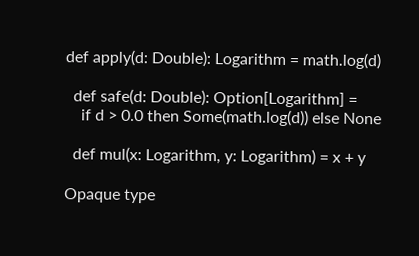def apply(d: Double): Logarithm = math.log(d)

  def safe(d: Double): Option[Logarithm] =
    if d > 0.0 then Some(math.log(d)) else None

  def mul(x: Logarithm, y: Logarithm) = x + y

Opaque type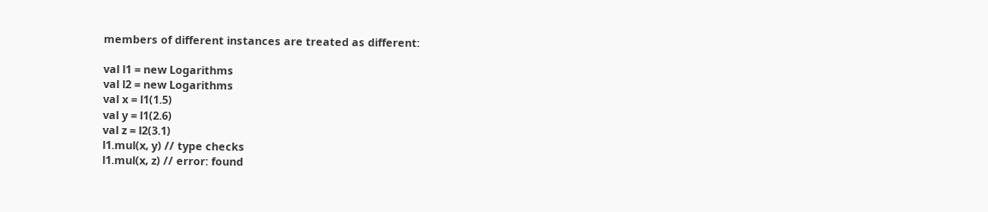members of different instances are treated as different:

val l1 = new Logarithms
val l2 = new Logarithms
val x = l1(1.5)
val y = l1(2.6)
val z = l2(3.1)
l1.mul(x, y) // type checks
l1.mul(x, z) // error: found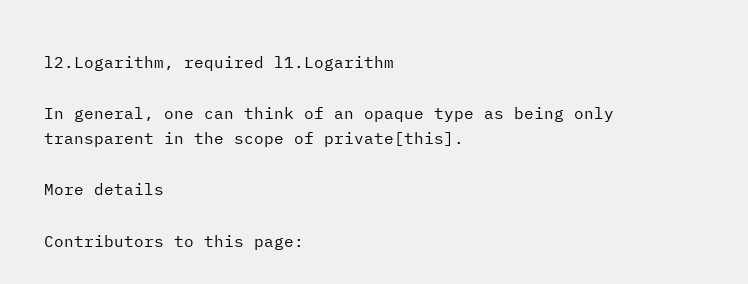l2.Logarithm, required l1.Logarithm

In general, one can think of an opaque type as being only transparent in the scope of private[this].

More details

Contributors to this page: